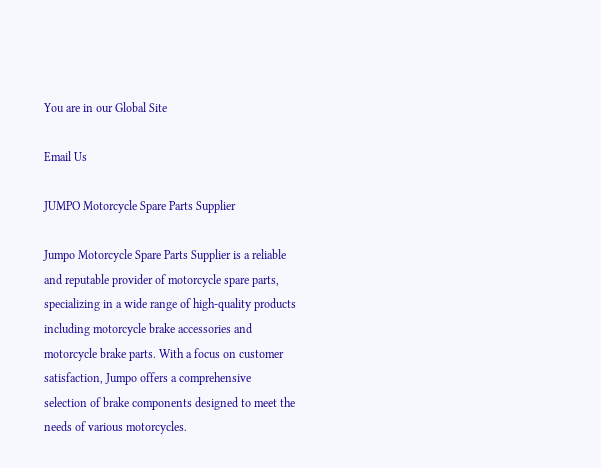You are in our Global Site

Email Us

JUMPO Motorcycle Spare Parts Supplier

Jumpo Motorcycle Spare Parts Supplier is a reliable and reputable provider of motorcycle spare parts, specializing in a wide range of high-quality products including motorcycle brake accessories and motorcycle brake parts. With a focus on customer satisfaction, Jumpo offers a comprehensive selection of brake components designed to meet the needs of various motorcycles.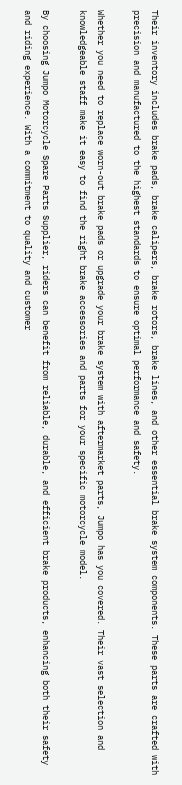Their inventory includes brake pads, brake calipers, brake rotors, brake lines, and other essential brake system components. These parts are crafted with precision and manufactured to the highest standards to ensure optimal performance and safety.

Whether you need to replace worn-out brake pads or upgrade your brake system with aftermarket parts, Jumpo has you covered. Their vast selection and knowledgeable staff make it easy to find the right brake accessories and parts for your specific motorcycle model.

By choosing Jumpo Motorcycle Spare Parts Supplier, riders can benefit from reliable, durable, and efficient brake products, enhancing both their safety and riding experience. With a commitment to quality and customer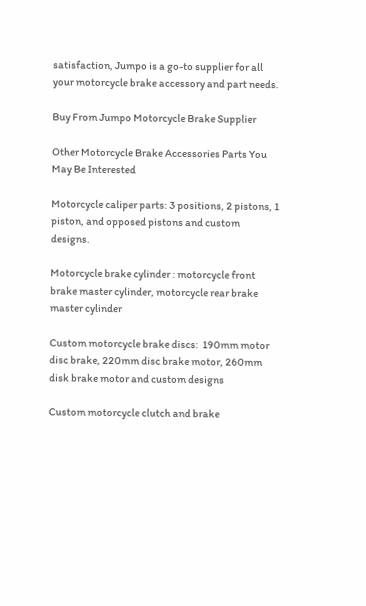satisfaction, Jumpo is a go-to supplier for all your motorcycle brake accessory and part needs.

Buy From Jumpo Motorcycle Brake Supplier

Other Motorcycle Brake Accessories Parts You May Be Interested

Motorcycle caliper parts: 3 positions, 2 pistons, 1 piston, and opposed pistons and custom designs.

Motorcycle brake cylinder : motorcycle front brake master cylinder, motorcycle rear brake master cylinder

Custom motorcycle brake discs:  190mm motor disc brake, 220mm disc brake motor, 260mm disk brake motor and custom designs

Custom motorcycle clutch and brake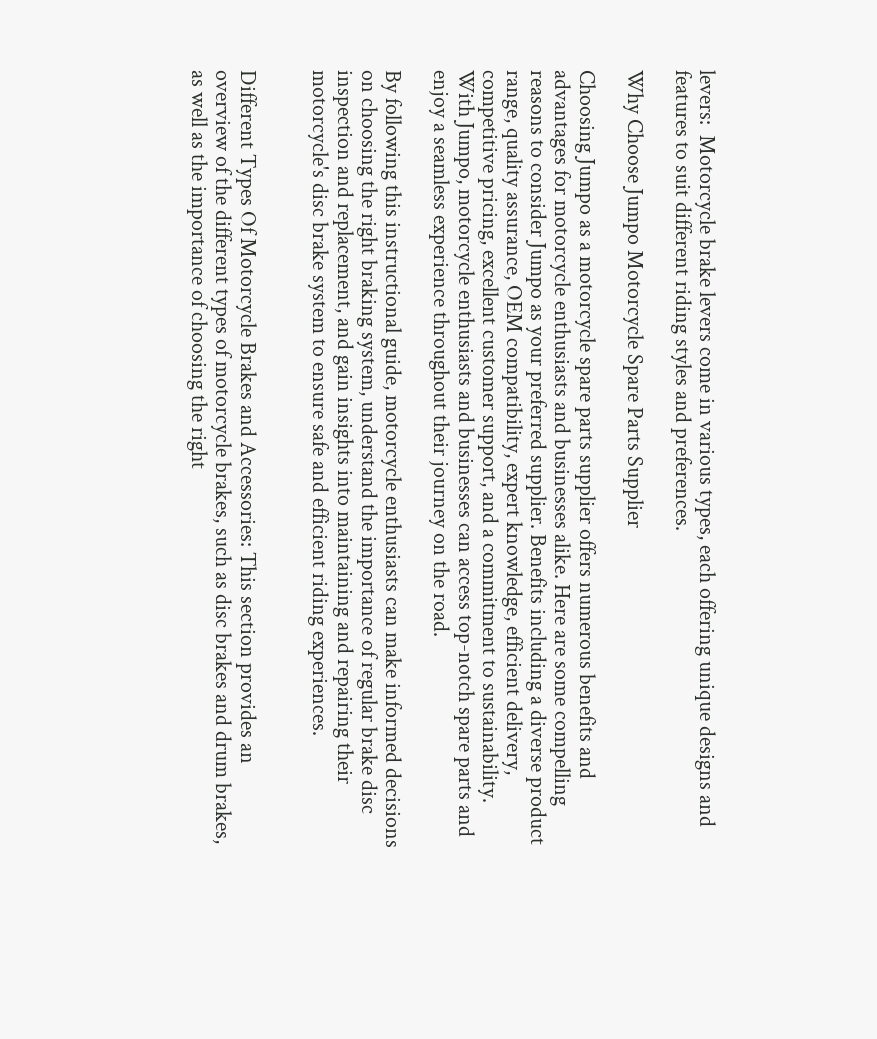levers:  Motorcycle brake levers come in various types, each offering unique designs and features to suit different riding styles and preferences.

Why Choose Jumpo Motorcycle Spare Parts Supplier

Choosing Jumpo as a motorcycle spare parts supplier offers numerous benefits and advantages for motorcycle enthusiasts and businesses alike. Here are some compelling reasons to consider Jumpo as your preferred supplier. Benefits including a diverse product range, quality assurance, OEM compatibility, expert knowledge, efficient delivery, competitive pricing, excellent customer support, and a commitment to sustainability. With Jumpo, motorcycle enthusiasts and businesses can access top-notch spare parts and enjoy a seamless experience throughout their journey on the road.

By following this instructional guide, motorcycle enthusiasts can make informed decisions on choosing the right braking system, understand the importance of regular brake disc inspection and replacement, and gain insights into maintaining and repairing their motorcycle's disc brake system to ensure safe and efficient riding experiences.


Different Types Of Motorcycle Brakes and Accessories: This section provides an overview of the different types of motorcycle brakes, such as disc brakes and drum brakes, as well as the importance of choosing the right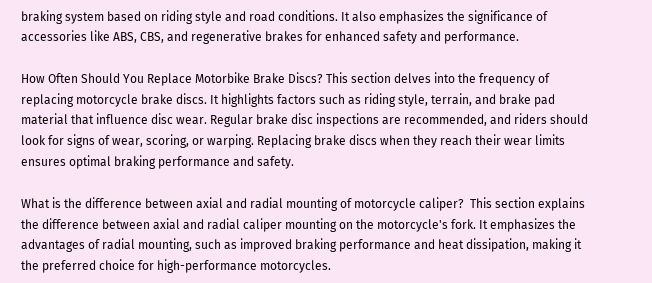braking system based on riding style and road conditions. It also emphasizes the significance of accessories like ABS, CBS, and regenerative brakes for enhanced safety and performance.

How Often Should You Replace Motorbike Brake Discs? This section delves into the frequency of replacing motorcycle brake discs. It highlights factors such as riding style, terrain, and brake pad material that influence disc wear. Regular brake disc inspections are recommended, and riders should look for signs of wear, scoring, or warping. Replacing brake discs when they reach their wear limits ensures optimal braking performance and safety.

What is the difference between axial and radial mounting of motorcycle caliper?  This section explains the difference between axial and radial caliper mounting on the motorcycle's fork. It emphasizes the advantages of radial mounting, such as improved braking performance and heat dissipation, making it the preferred choice for high-performance motorcycles.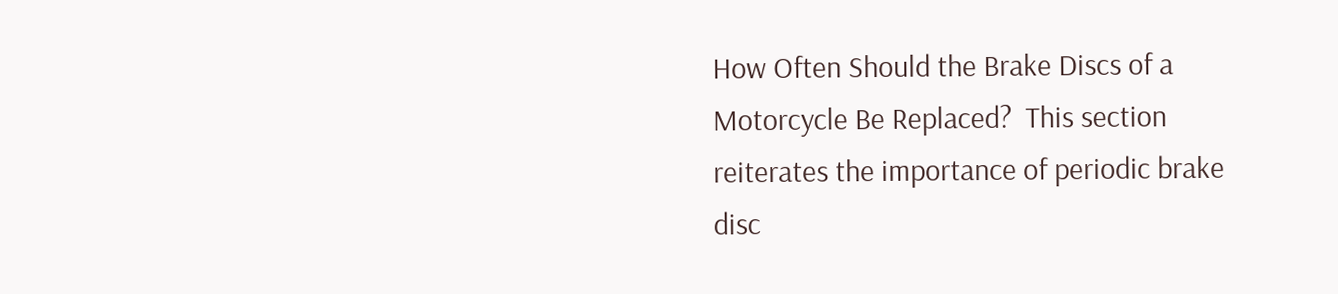How Often Should the Brake Discs of a Motorcycle Be Replaced?  This section reiterates the importance of periodic brake disc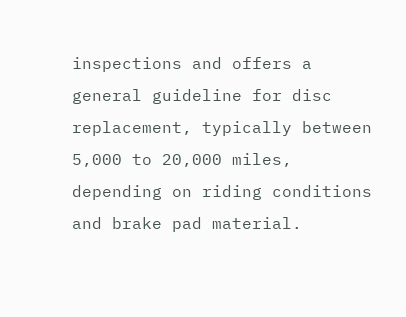inspections and offers a general guideline for disc replacement, typically between 5,000 to 20,000 miles, depending on riding conditions and brake pad material.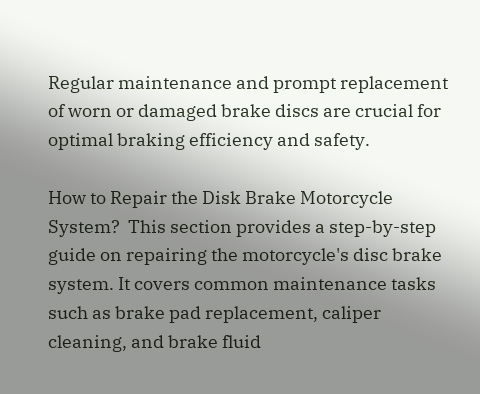Regular maintenance and prompt replacement of worn or damaged brake discs are crucial for optimal braking efficiency and safety.

How to Repair the Disk Brake Motorcycle System?  This section provides a step-by-step guide on repairing the motorcycle's disc brake system. It covers common maintenance tasks such as brake pad replacement, caliper cleaning, and brake fluid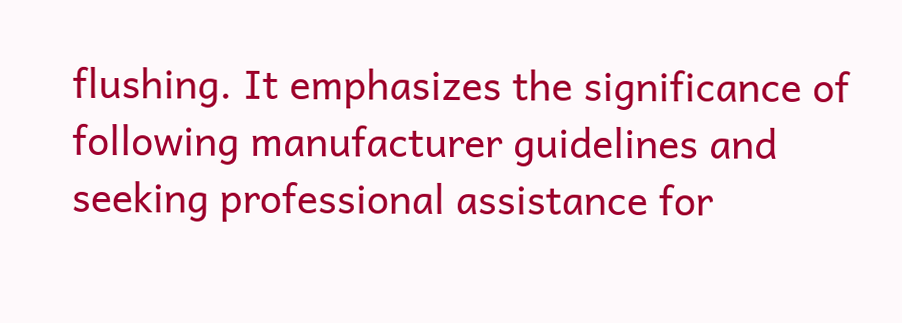flushing. It emphasizes the significance of following manufacturer guidelines and seeking professional assistance for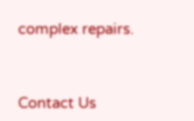complex repairs.



Contact Us